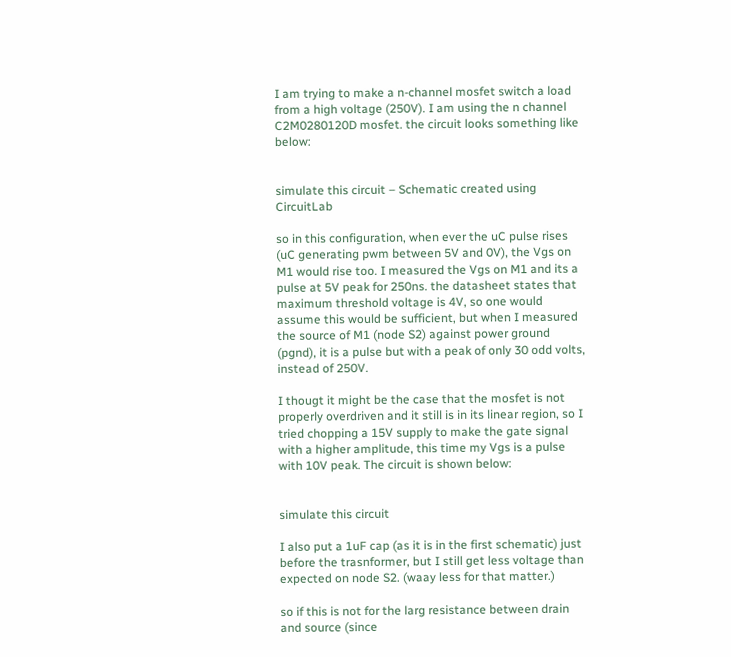I am trying to make a n-channel mosfet switch a load from a high voltage (250V). I am using the n channel C2M0280120D mosfet. the circuit looks something like below:


simulate this circuit – Schematic created using CircuitLab

so in this configuration, when ever the uC pulse rises (uC generating pwm between 5V and 0V), the Vgs on M1 would rise too. I measured the Vgs on M1 and its a pulse at 5V peak for 250ns. the datasheet states that maximum threshold voltage is 4V, so one would assume this would be sufficient, but when I measured the source of M1 (node S2) against power ground (pgnd), it is a pulse but with a peak of only 30 odd volts, instead of 250V.

I thougt it might be the case that the mosfet is not properly overdriven and it still is in its linear region, so I tried chopping a 15V supply to make the gate signal with a higher amplitude, this time my Vgs is a pulse with 10V peak. The circuit is shown below:


simulate this circuit

I also put a 1uF cap (as it is in the first schematic) just before the trasnformer, but I still get less voltage than expected on node S2. (waay less for that matter.)

so if this is not for the larg resistance between drain and source (since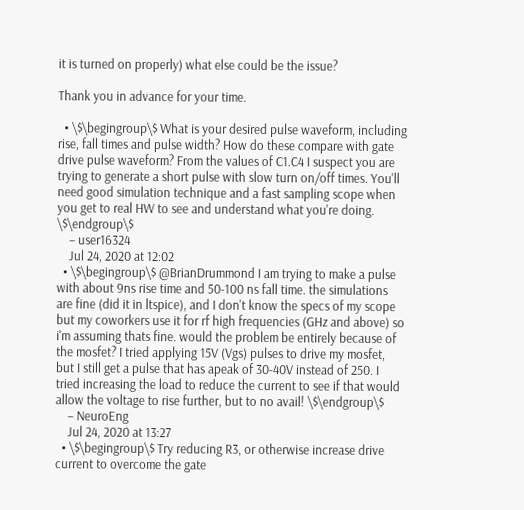it is turned on properly) what else could be the issue?

Thank you in advance for your time.

  • \$\begingroup\$ What is your desired pulse waveform, including rise, fall times and pulse width? How do these compare with gate drive pulse waveform? From the values of C1.C4 I suspect you are trying to generate a short pulse with slow turn on/off times. You'll need good simulation technique and a fast sampling scope when you get to real HW to see and understand what you're doing. \$\endgroup\$
    – user16324
    Jul 24, 2020 at 12:02
  • \$\begingroup\$ @BrianDrummond I am trying to make a pulse with about 9ns rise time and 50-100 ns fall time. the simulations are fine (did it in ltspice), and I don't know the specs of my scope but my coworkers use it for rf high frequencies (GHz and above) so i'm assuming thats fine. would the problem be entirely because of the mosfet? I tried applying 15V (Vgs) pulses to drive my mosfet, but I still get a pulse that has apeak of 30-40V instead of 250. I tried increasing the load to reduce the current to see if that would allow the voltage to rise further, but to no avail! \$\endgroup\$
    – NeuroEng
    Jul 24, 2020 at 13:27
  • \$\begingroup\$ Try reducing R3, or otherwise increase drive current to overcome the gate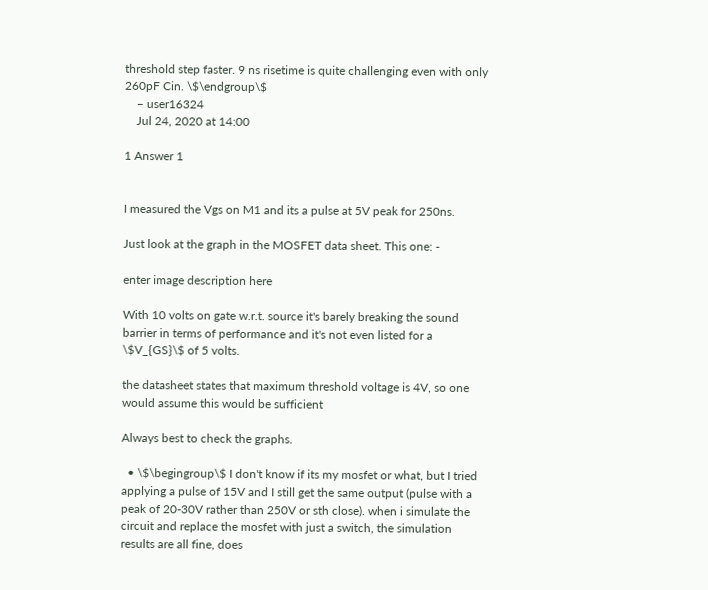threshold step faster. 9 ns risetime is quite challenging even with only 260pF Cin. \$\endgroup\$
    – user16324
    Jul 24, 2020 at 14:00

1 Answer 1


I measured the Vgs on M1 and its a pulse at 5V peak for 250ns.

Just look at the graph in the MOSFET data sheet. This one: -

enter image description here

With 10 volts on gate w.r.t. source it's barely breaking the sound barrier in terms of performance and it's not even listed for a \$V_{GS}\$ of 5 volts.

the datasheet states that maximum threshold voltage is 4V, so one would assume this would be sufficient

Always best to check the graphs.

  • \$\begingroup\$ I don't know if its my mosfet or what, but I tried applying a pulse of 15V and I still get the same output (pulse with a peak of 20-30V rather than 250V or sth close). when i simulate the circuit and replace the mosfet with just a switch, the simulation results are all fine, does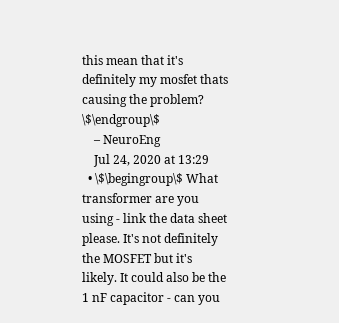this mean that it's definitely my mosfet thats causing the problem? \$\endgroup\$
    – NeuroEng
    Jul 24, 2020 at 13:29
  • \$\begingroup\$ What transformer are you using - link the data sheet please. It's not definitely the MOSFET but it's likely. It could also be the 1 nF capacitor - can you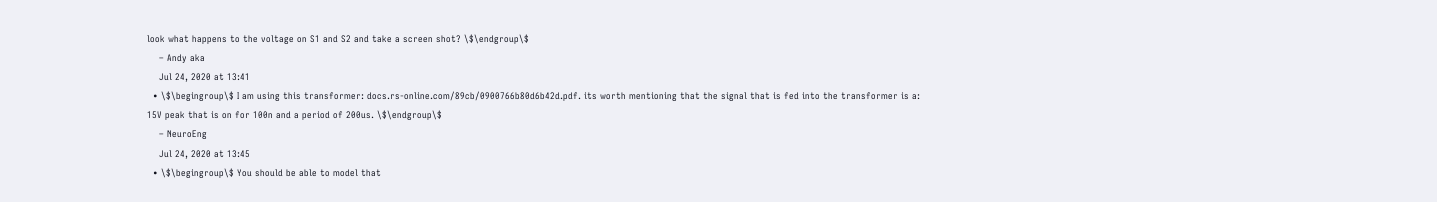look what happens to the voltage on S1 and S2 and take a screen shot? \$\endgroup\$
    – Andy aka
    Jul 24, 2020 at 13:41
  • \$\begingroup\$ I am using this transformer: docs.rs-online.com/89cb/0900766b80d6b42d.pdf. its worth mentioning that the signal that is fed into the transformer is a: 15V peak that is on for 100n and a period of 200us. \$\endgroup\$
    – NeuroEng
    Jul 24, 2020 at 13:45
  • \$\begingroup\$ You should be able to model that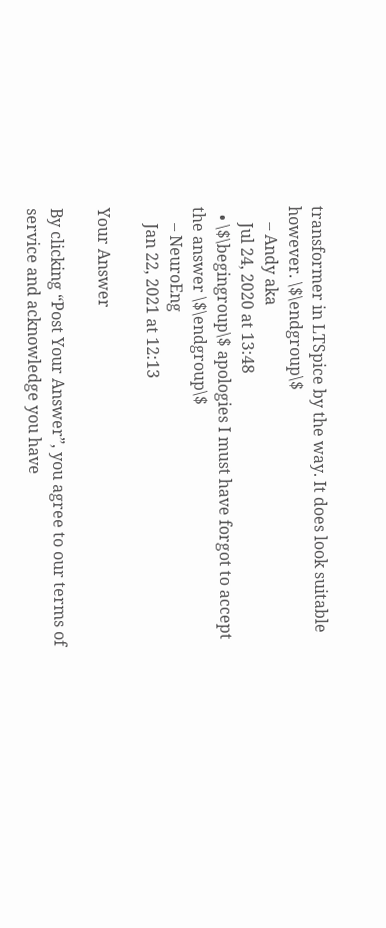transformer in LTSpice by the way. It does look suitable however. \$\endgroup\$
    – Andy aka
    Jul 24, 2020 at 13:48
  • \$\begingroup\$ apologies I must have forgot to accept the answer \$\endgroup\$
    – NeuroEng
    Jan 22, 2021 at 12:13

Your Answer

By clicking “Post Your Answer”, you agree to our terms of service and acknowledge you have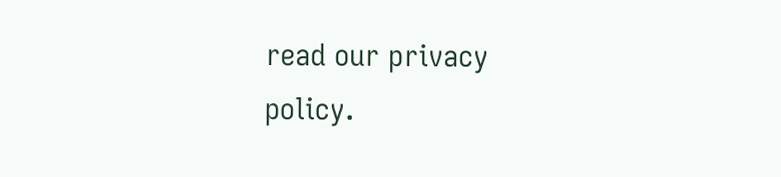read our privacy policy.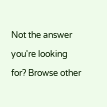Not the answer you're looking for? Browse other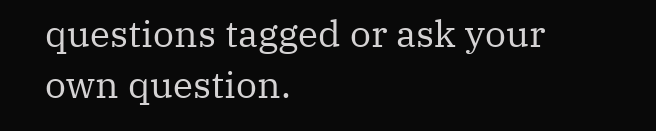questions tagged or ask your own question.